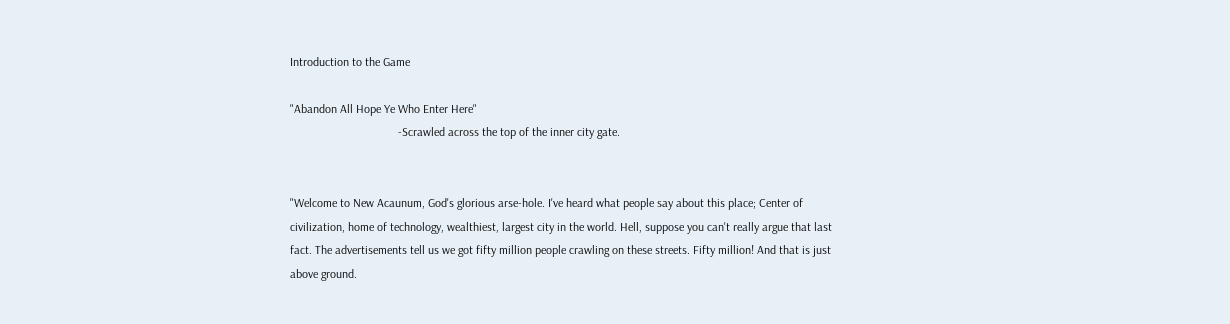Introduction to the Game

"Abandon All Hope Ye Who Enter Here"
                                    -Scrawled across the top of the inner city gate.


"Welcome to New Acaunum, God's glorious arse-hole. I've heard what people say about this place; Center of civilization, home of technology, wealthiest, largest city in the world. Hell, suppose you can't really argue that last fact. The advertisements tell us we got fifty million people crawling on these streets. Fifty million! And that is just above ground.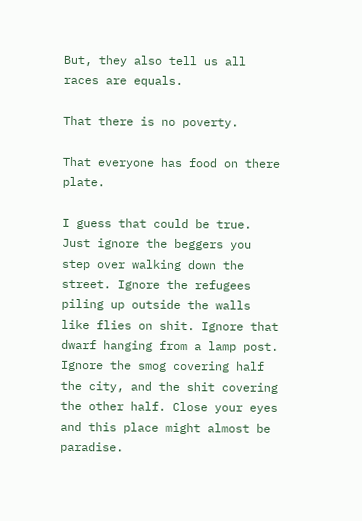But, they also tell us all races are equals.

That there is no poverty.

That everyone has food on there plate.

I guess that could be true. Just ignore the beggers you step over walking down the street. Ignore the refugees piling up outside the walls like flies on shit. Ignore that dwarf hanging from a lamp post. Ignore the smog covering half the city, and the shit covering the other half. Close your eyes and this place might almost be paradise.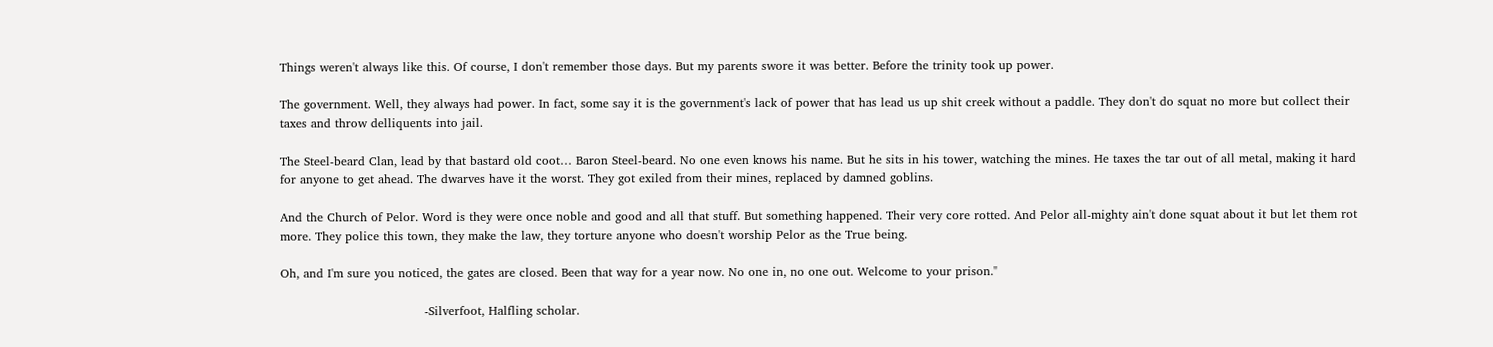Things weren't always like this. Of course, I don't remember those days. But my parents swore it was better. Before the trinity took up power.

The government. Well, they always had power. In fact, some say it is the government's lack of power that has lead us up shit creek without a paddle. They don't do squat no more but collect their taxes and throw delliquents into jail.

The Steel-beard Clan, lead by that bastard old coot… Baron Steel-beard. No one even knows his name. But he sits in his tower, watching the mines. He taxes the tar out of all metal, making it hard for anyone to get ahead. The dwarves have it the worst. They got exiled from their mines, replaced by damned goblins.

And the Church of Pelor. Word is they were once noble and good and all that stuff. But something happened. Their very core rotted. And Pelor all-mighty ain't done squat about it but let them rot more. They police this town, they make the law, they torture anyone who doesn't worship Pelor as the True being.

Oh, and I'm sure you noticed, the gates are closed. Been that way for a year now. No one in, no one out. Welcome to your prison."

                                    -Silverfoot, Halfling scholar.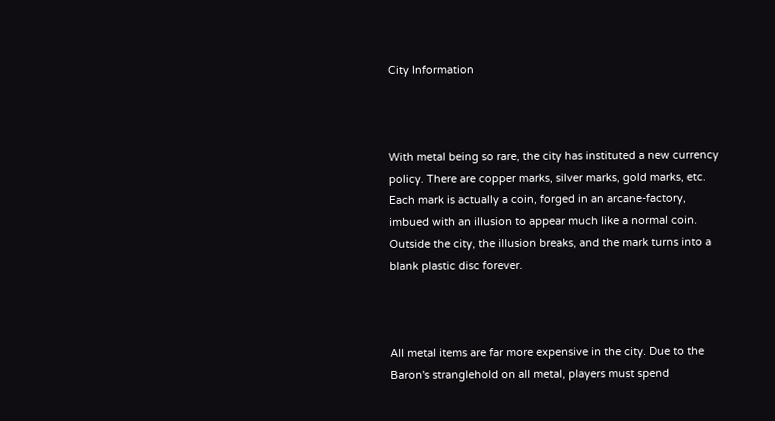City Information



With metal being so rare, the city has instituted a new currency policy. There are copper marks, silver marks, gold marks, etc. Each mark is actually a coin, forged in an arcane-factory, imbued with an illusion to appear much like a normal coin. Outside the city, the illusion breaks, and the mark turns into a blank plastic disc forever.



All metal items are far more expensive in the city. Due to the Baron's stranglehold on all metal, players must spend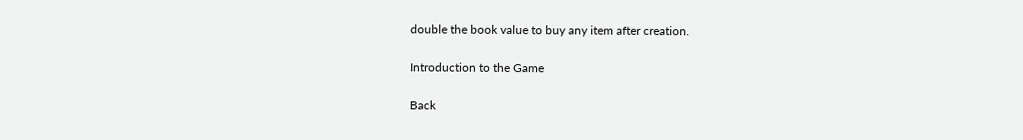double the book value to buy any item after creation.

Introduction to the Game

Back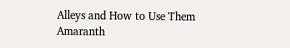Alleys and How to Use Them Amaranth